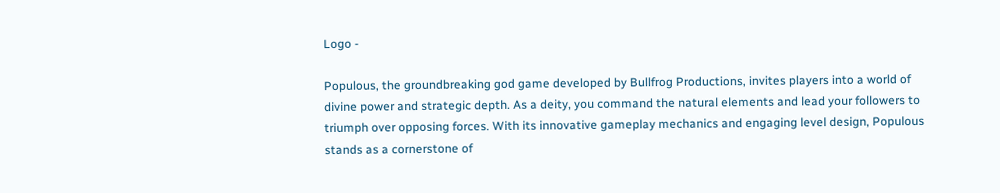Logo -

Populous, the groundbreaking god game developed by Bullfrog Productions, invites players into a world of divine power and strategic depth. As a deity, you command the natural elements and lead your followers to triumph over opposing forces. With its innovative gameplay mechanics and engaging level design, Populous stands as a cornerstone of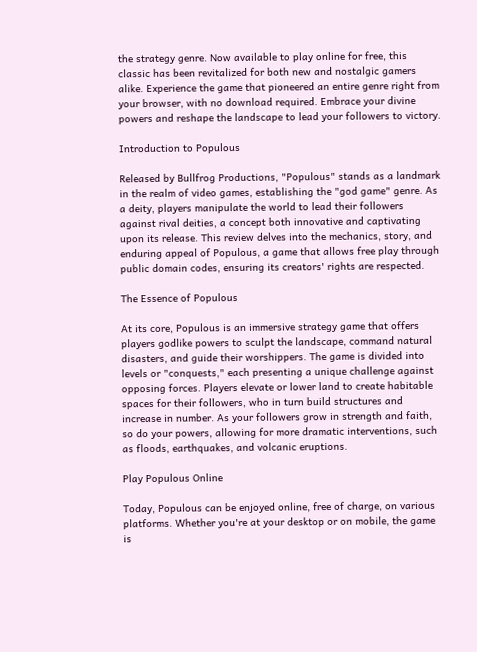the strategy genre. Now available to play online for free, this classic has been revitalized for both new and nostalgic gamers alike. Experience the game that pioneered an entire genre right from your browser, with no download required. Embrace your divine powers and reshape the landscape to lead your followers to victory.

Introduction to Populous

Released by Bullfrog Productions, "Populous" stands as a landmark in the realm of video games, establishing the "god game" genre. As a deity, players manipulate the world to lead their followers against rival deities, a concept both innovative and captivating upon its release. This review delves into the mechanics, story, and enduring appeal of Populous, a game that allows free play through public domain codes, ensuring its creators' rights are respected.

The Essence of Populous

At its core, Populous is an immersive strategy game that offers players godlike powers to sculpt the landscape, command natural disasters, and guide their worshippers. The game is divided into levels or "conquests," each presenting a unique challenge against opposing forces. Players elevate or lower land to create habitable spaces for their followers, who in turn build structures and increase in number. As your followers grow in strength and faith, so do your powers, allowing for more dramatic interventions, such as floods, earthquakes, and volcanic eruptions.

Play Populous Online

Today, Populous can be enjoyed online, free of charge, on various platforms. Whether you're at your desktop or on mobile, the game is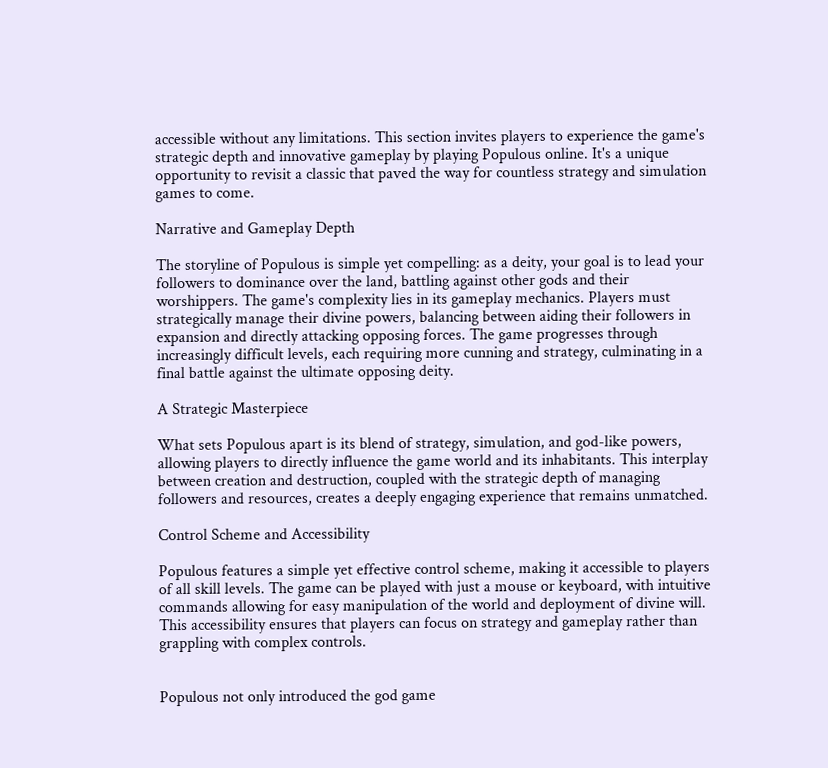accessible without any limitations. This section invites players to experience the game's strategic depth and innovative gameplay by playing Populous online. It's a unique opportunity to revisit a classic that paved the way for countless strategy and simulation games to come.

Narrative and Gameplay Depth

The storyline of Populous is simple yet compelling: as a deity, your goal is to lead your followers to dominance over the land, battling against other gods and their worshippers. The game's complexity lies in its gameplay mechanics. Players must strategically manage their divine powers, balancing between aiding their followers in expansion and directly attacking opposing forces. The game progresses through increasingly difficult levels, each requiring more cunning and strategy, culminating in a final battle against the ultimate opposing deity.

A Strategic Masterpiece

What sets Populous apart is its blend of strategy, simulation, and god-like powers, allowing players to directly influence the game world and its inhabitants. This interplay between creation and destruction, coupled with the strategic depth of managing followers and resources, creates a deeply engaging experience that remains unmatched.

Control Scheme and Accessibility

Populous features a simple yet effective control scheme, making it accessible to players of all skill levels. The game can be played with just a mouse or keyboard, with intuitive commands allowing for easy manipulation of the world and deployment of divine will. This accessibility ensures that players can focus on strategy and gameplay rather than grappling with complex controls.


Populous not only introduced the god game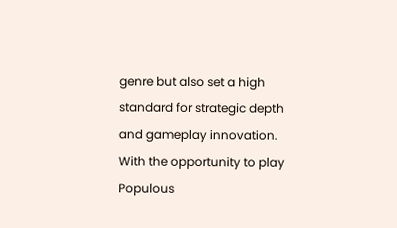genre but also set a high standard for strategic depth and gameplay innovation. With the opportunity to play Populous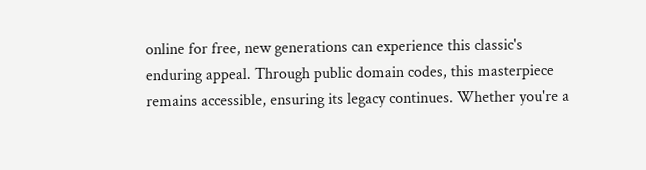online for free, new generations can experience this classic's enduring appeal. Through public domain codes, this masterpiece remains accessible, ensuring its legacy continues. Whether you're a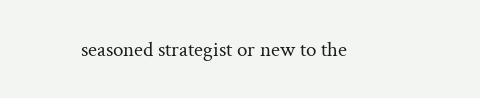seasoned strategist or new to the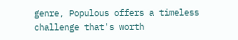genre, Populous offers a timeless challenge that's worth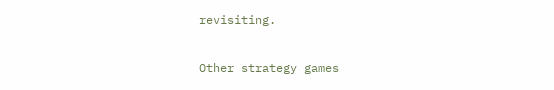revisiting.

Other strategy games